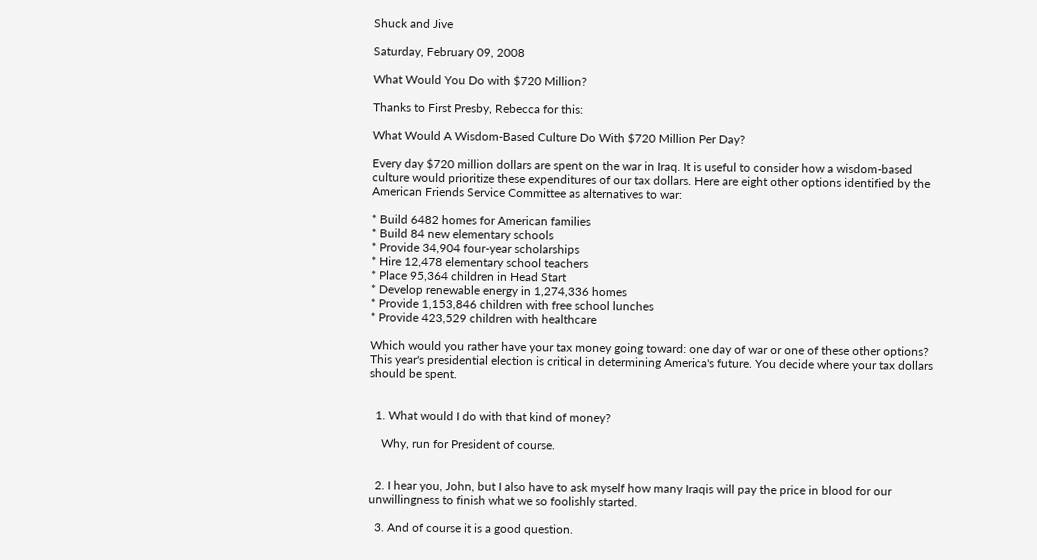Shuck and Jive

Saturday, February 09, 2008

What Would You Do with $720 Million?

Thanks to First Presby, Rebecca for this:

What Would A Wisdom-Based Culture Do With $720 Million Per Day?

Every day $720 million dollars are spent on the war in Iraq. It is useful to consider how a wisdom-based culture would prioritize these expenditures of our tax dollars. Here are eight other options identified by the American Friends Service Committee as alternatives to war:

* Build 6482 homes for American families
* Build 84 new elementary schools
* Provide 34,904 four-year scholarships
* Hire 12,478 elementary school teachers
* Place 95,364 children in Head Start
* Develop renewable energy in 1,274,336 homes
* Provide 1,153,846 children with free school lunches
* Provide 423,529 children with healthcare

Which would you rather have your tax money going toward: one day of war or one of these other options? This year's presidential election is critical in determining America's future. You decide where your tax dollars should be spent.


  1. What would I do with that kind of money?

    Why, run for President of course.


  2. I hear you, John, but I also have to ask myself how many Iraqis will pay the price in blood for our unwillingness to finish what we so foolishly started.

  3. And of course it is a good question.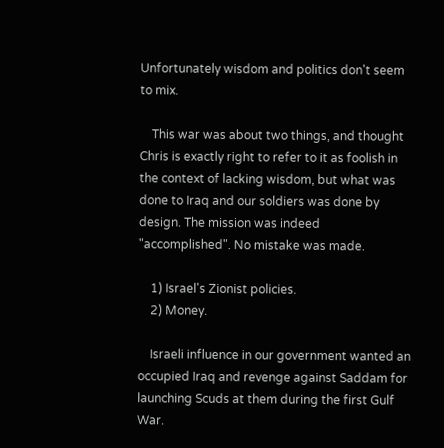Unfortunately wisdom and politics don't seem to mix.

    This war was about two things, and thought Chris is exactly right to refer to it as foolish in the context of lacking wisdom, but what was done to Iraq and our soldiers was done by design. The mission was indeed "accomplished". No mistake was made.

    1) Israel's Zionist policies.
    2) Money.

    Israeli influence in our government wanted an occupied Iraq and revenge against Saddam for launching Scuds at them during the first Gulf War.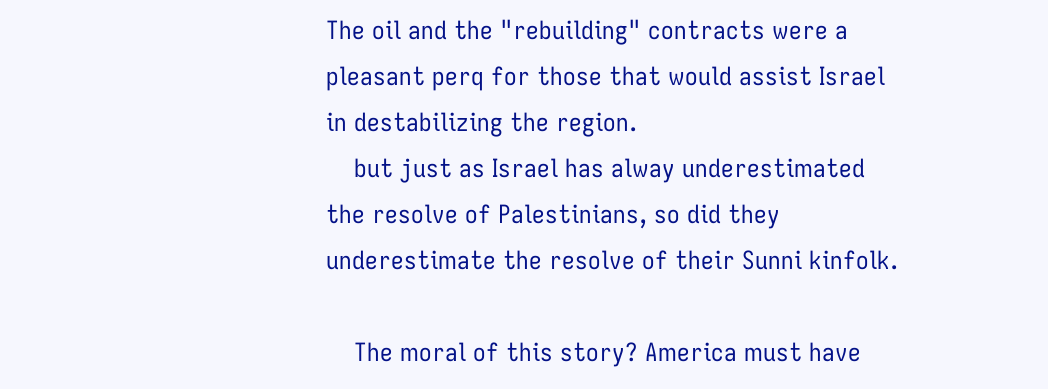The oil and the "rebuilding" contracts were a pleasant perq for those that would assist Israel in destabilizing the region.
    but just as Israel has alway underestimated the resolve of Palestinians, so did they underestimate the resolve of their Sunni kinfolk.

    The moral of this story? America must have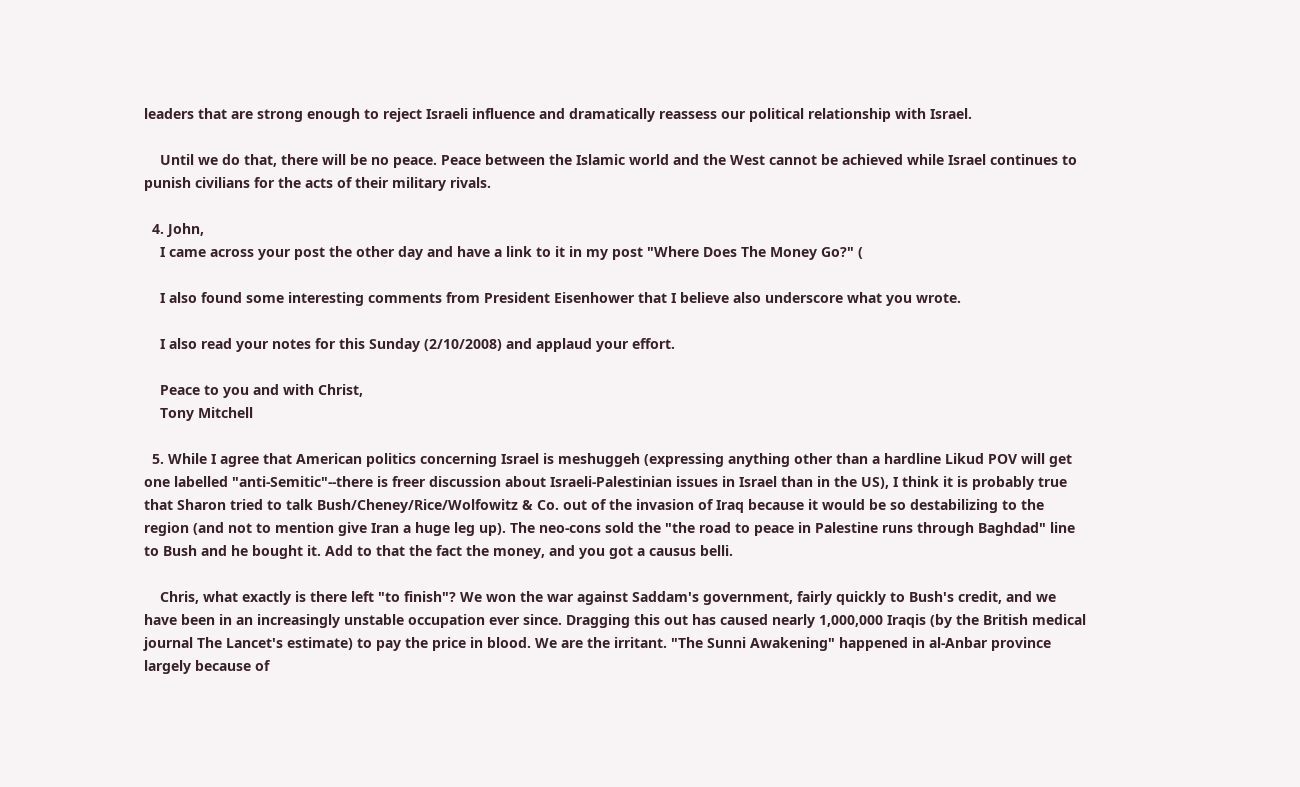leaders that are strong enough to reject Israeli influence and dramatically reassess our political relationship with Israel.

    Until we do that, there will be no peace. Peace between the Islamic world and the West cannot be achieved while Israel continues to punish civilians for the acts of their military rivals.

  4. John,
    I came across your post the other day and have a link to it in my post "Where Does The Money Go?" (

    I also found some interesting comments from President Eisenhower that I believe also underscore what you wrote.

    I also read your notes for this Sunday (2/10/2008) and applaud your effort.

    Peace to you and with Christ,
    Tony Mitchell

  5. While I agree that American politics concerning Israel is meshuggeh (expressing anything other than a hardline Likud POV will get one labelled "anti-Semitic"--there is freer discussion about Israeli-Palestinian issues in Israel than in the US), I think it is probably true that Sharon tried to talk Bush/Cheney/Rice/Wolfowitz & Co. out of the invasion of Iraq because it would be so destabilizing to the region (and not to mention give Iran a huge leg up). The neo-cons sold the "the road to peace in Palestine runs through Baghdad" line to Bush and he bought it. Add to that the fact the money, and you got a causus belli.

    Chris, what exactly is there left "to finish"? We won the war against Saddam's government, fairly quickly to Bush's credit, and we have been in an increasingly unstable occupation ever since. Dragging this out has caused nearly 1,000,000 Iraqis (by the British medical journal The Lancet's estimate) to pay the price in blood. We are the irritant. "The Sunni Awakening" happened in al-Anbar province largely because of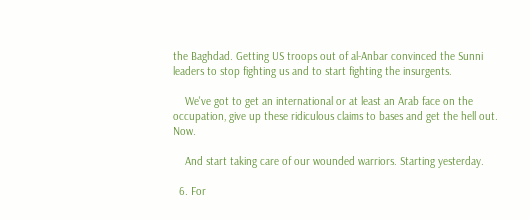the Baghdad. Getting US troops out of al-Anbar convinced the Sunni leaders to stop fighting us and to start fighting the insurgents.

    We've got to get an international or at least an Arab face on the occupation, give up these ridiculous claims to bases and get the hell out. Now.

    And start taking care of our wounded warriors. Starting yesterday.

  6. For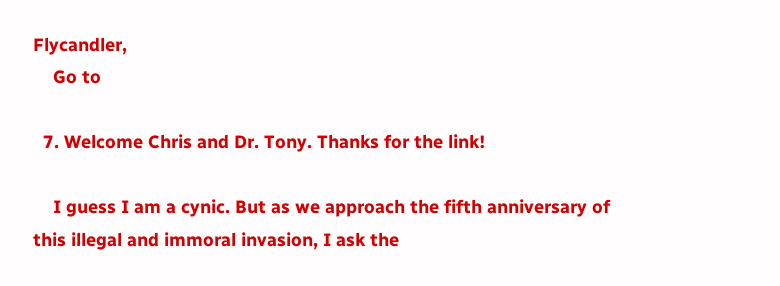Flycandler,
    Go to

  7. Welcome Chris and Dr. Tony. Thanks for the link!

    I guess I am a cynic. But as we approach the fifth anniversary of this illegal and immoral invasion, I ask the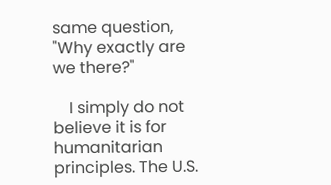same question, "Why exactly are we there?"

    I simply do not believe it is for humanitarian principles. The U.S.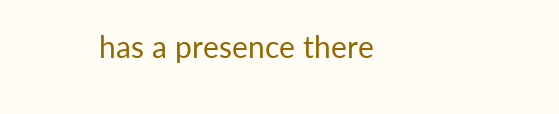has a presence there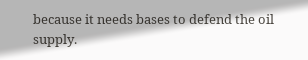because it needs bases to defend the oil supply.